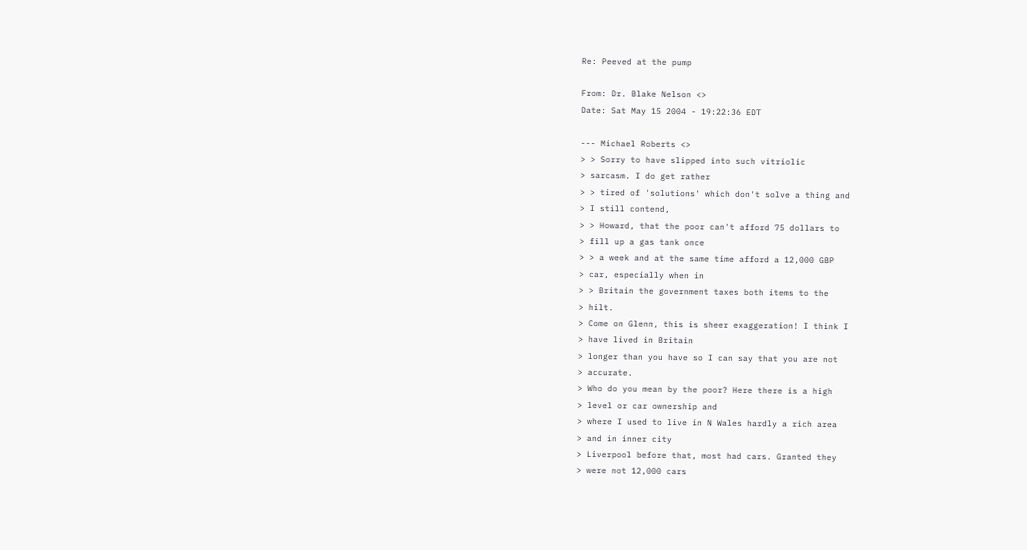Re: Peeved at the pump

From: Dr. Blake Nelson <>
Date: Sat May 15 2004 - 19:22:36 EDT

--- Michael Roberts <>
> > Sorry to have slipped into such vitriolic
> sarcasm. I do get rather
> > tired of 'solutions' which don't solve a thing and
> I still contend,
> > Howard, that the poor can't afford 75 dollars to
> fill up a gas tank once
> > a week and at the same time afford a 12,000 GBP
> car, especially when in
> > Britain the government taxes both items to the
> hilt.
> Come on Glenn, this is sheer exaggeration! I think I
> have lived in Britain
> longer than you have so I can say that you are not
> accurate.
> Who do you mean by the poor? Here there is a high
> level or car ownership and
> where I used to live in N Wales hardly a rich area
> and in inner city
> Liverpool before that, most had cars. Granted they
> were not 12,000 cars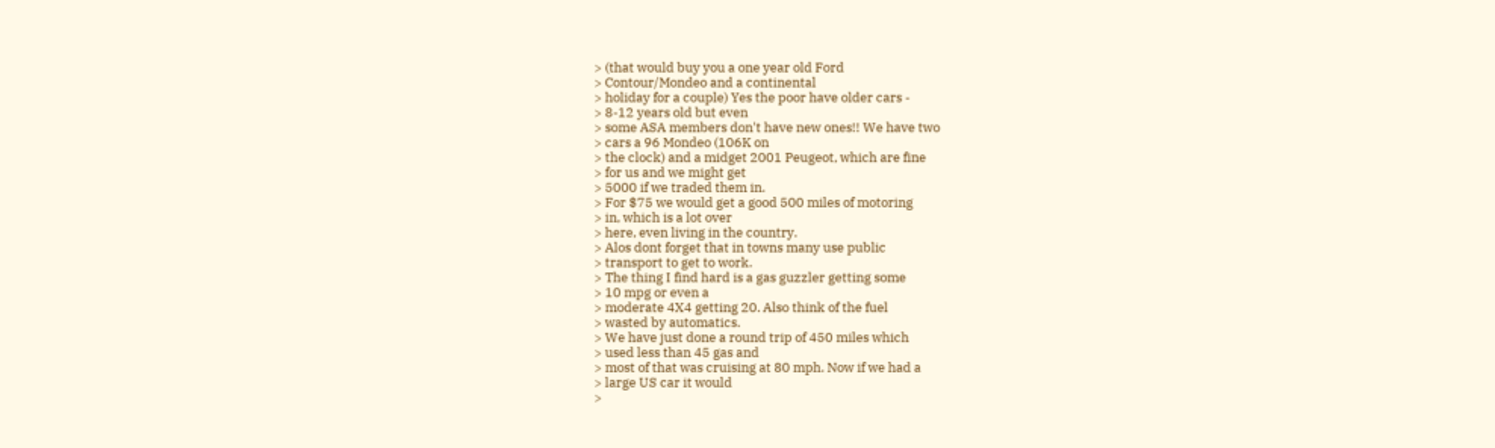> (that would buy you a one year old Ford
> Contour/Mondeo and a continental
> holiday for a couple) Yes the poor have older cars -
> 8-12 years old but even
> some ASA members don't have new ones!! We have two
> cars a 96 Mondeo (106K on
> the clock) and a midget 2001 Peugeot, which are fine
> for us and we might get
> 5000 if we traded them in.
> For $75 we would get a good 500 miles of motoring
> in, which is a lot over
> here, even living in the country.
> Alos dont forget that in towns many use public
> transport to get to work.
> The thing I find hard is a gas guzzler getting some
> 10 mpg or even a
> moderate 4X4 getting 20. Also think of the fuel
> wasted by automatics.
> We have just done a round trip of 450 miles which
> used less than 45 gas and
> most of that was cruising at 80 mph. Now if we had a
> large US car it would
>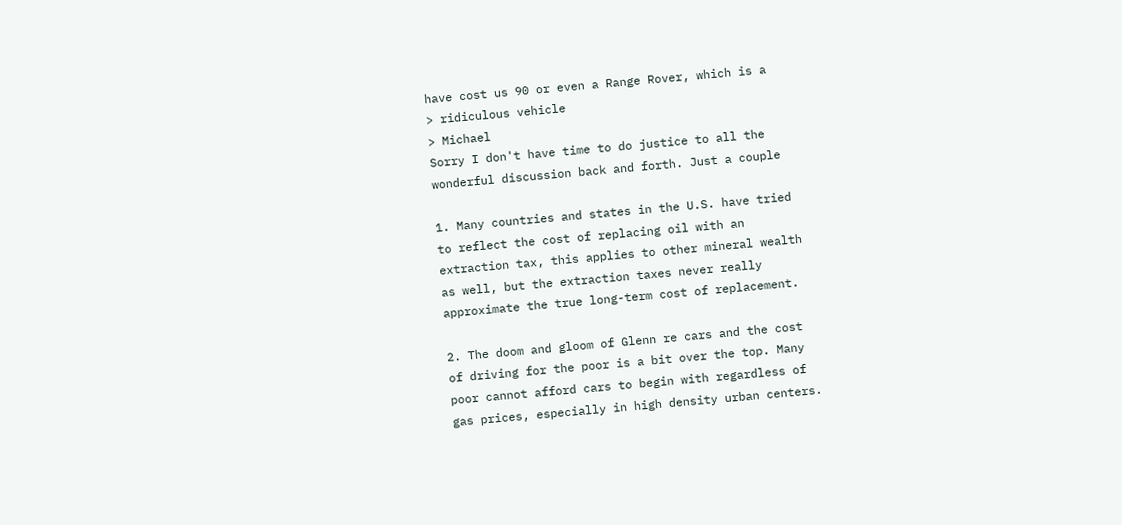have cost us 90 or even a Range Rover, which is a
> ridiculous vehicle
> Michael
Sorry I don't have time to do justice to all the
wonderful discussion back and forth. Just a couple

1. Many countries and states in the U.S. have tried
to reflect the cost of replacing oil with an
extraction tax, this applies to other mineral wealth
as well, but the extraction taxes never really
approximate the true long-term cost of replacement.

2. The doom and gloom of Glenn re cars and the cost
of driving for the poor is a bit over the top. Many
poor cannot afford cars to begin with regardless of
gas prices, especially in high density urban centers.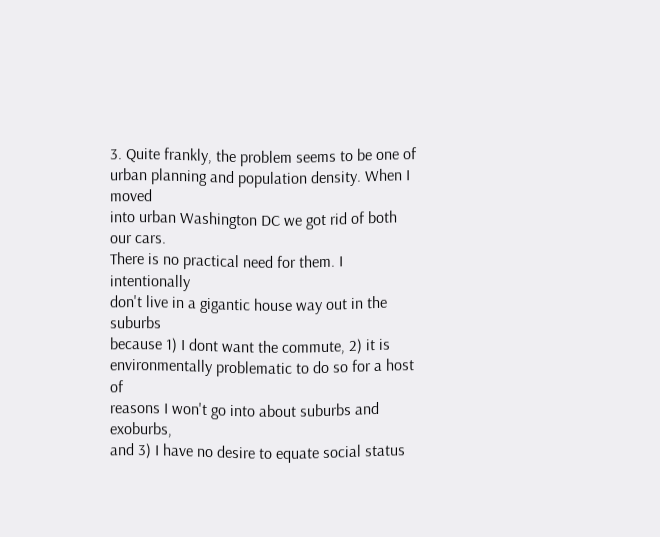3. Quite frankly, the problem seems to be one of
urban planning and population density. When I moved
into urban Washington DC we got rid of both our cars.
There is no practical need for them. I intentionally
don't live in a gigantic house way out in the suburbs
because 1) I dont want the commute, 2) it is
environmentally problematic to do so for a host of
reasons I won't go into about suburbs and exoburbs,
and 3) I have no desire to equate social status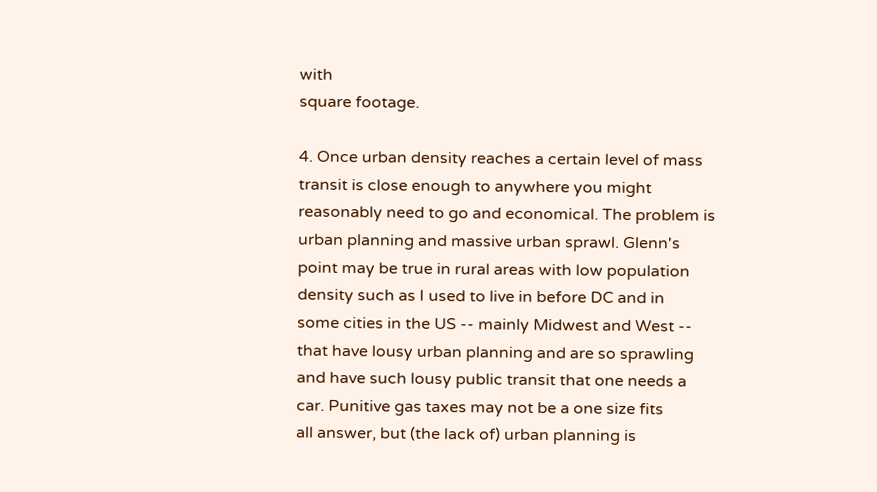with
square footage.

4. Once urban density reaches a certain level of mass
transit is close enough to anywhere you might
reasonably need to go and economical. The problem is
urban planning and massive urban sprawl. Glenn's
point may be true in rural areas with low population
density such as I used to live in before DC and in
some cities in the US -- mainly Midwest and West --
that have lousy urban planning and are so sprawling
and have such lousy public transit that one needs a
car. Punitive gas taxes may not be a one size fits
all answer, but (the lack of) urban planning is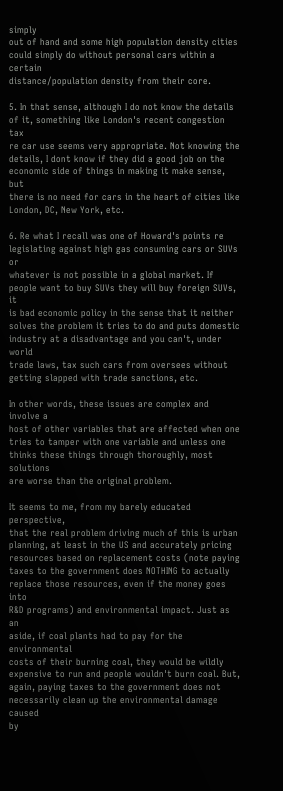simply
out of hand and some high population density cities
could simply do without personal cars within a certain
distance/population density from their core.

5. In that sense, although I do not know the details
of it, something like London's recent congestion tax
re car use seems very appropriate. Not knowing the
details, I dont know if they did a good job on the
economic side of things in making it make sense, but
there is no need for cars in the heart of cities like
London, DC, New York, etc.

6. Re what I recall was one of Howard's points re
legislating against high gas consuming cars or SUVs or
whatever is not possible in a global market. If
people want to buy SUVs they will buy foreign SUVs, it
is bad economic policy in the sense that it neither
solves the problem it tries to do and puts domestic
industry at a disadvantage and you can't, under world
trade laws, tax such cars from oversees without
getting slapped with trade sanctions, etc.

In other words, these issues are complex and involve a
host of other variables that are affected when one
tries to tamper with one variable and unless one
thinks these things through thoroughly, most solutions
are worse than the original problem.

It seems to me, from my barely educated perspective,
that the real problem driving much of this is urban
planning, at least in the US and accurately pricing
resources based on replacement costs (note paying
taxes to the government does NOTHING to actually
replace those resources, even if the money goes into
R&D programs) and environmental impact. Just as an
aside, if coal plants had to pay for the environmental
costs of their burning coal, they would be wildly
expensive to run and people wouldn't burn coal. But,
again, paying taxes to the government does not
necessarily clean up the environmental damage caused
by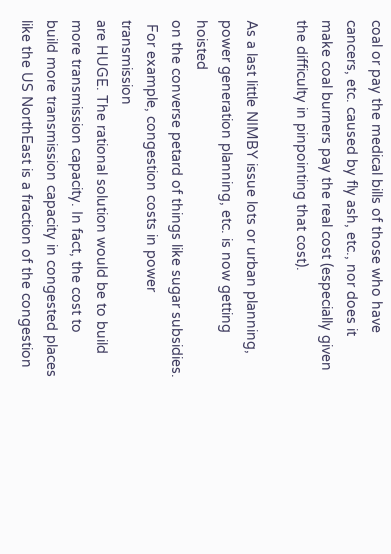coal or pay the medical bills of those who have
cancers, etc. caused by fly ash, etc., nor does it
make coal burners pay the real cost (especially given
the difficulty in pinpointing that cost).

As a last little NIMBY issue lots or urban planning,
power generation planning, etc. is now getting hoisted
on the converse petard of things like sugar subsidies.
 For example, congestion costs in power transmission
are HUGE. The rational solution would be to build
more transmission capacity. In fact, the cost to
build more transmission capacity in congested places
like the US NorthEast is a fraction of the congestion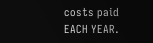costs paid EACH YEAR.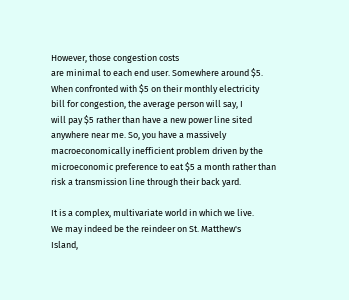However, those congestion costs
are minimal to each end user. Somewhere around $5.
When confronted with $5 on their monthly electricity
bill for congestion, the average person will say, I
will pay $5 rather than have a new power line sited
anywhere near me. So, you have a massively
macroeconomically inefficient problem driven by the
microeconomic preference to eat $5 a month rather than
risk a transmission line through their back yard.

It is a complex, multivariate world in which we live.
We may indeed be the reindeer on St. Matthew's
Island,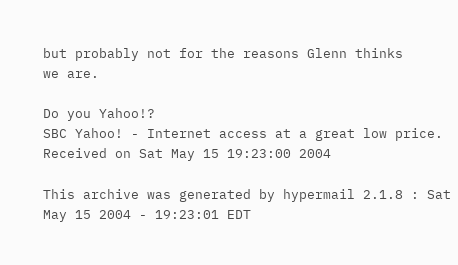but probably not for the reasons Glenn thinks
we are.

Do you Yahoo!?
SBC Yahoo! - Internet access at a great low price.
Received on Sat May 15 19:23:00 2004

This archive was generated by hypermail 2.1.8 : Sat May 15 2004 - 19:23:01 EDT